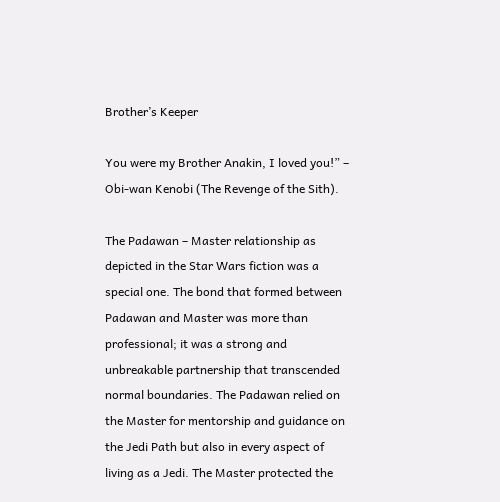Brother’s Keeper

You were my Brother Anakin, I loved you!” – Obi-wan Kenobi (The Revenge of the Sith).

The Padawan – Master relationship as depicted in the Star Wars fiction was a special one. The bond that formed between Padawan and Master was more than professional; it was a strong and unbreakable partnership that transcended normal boundaries. The Padawan relied on the Master for mentorship and guidance on the Jedi Path but also in every aspect of living as a Jedi. The Master protected the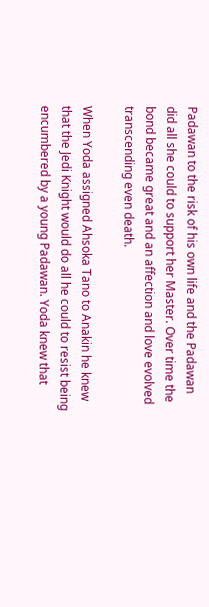Padawan to the risk of his own life and the Padawan did all she could to support her Master. Over time the bond became great and an affection and love evolved transcending even death.

When Yoda assigned Ahsoka Tano to Anakin he knew that the Jedi Knight would do all he could to resist being encumbered by a young Padawan. Yoda knew that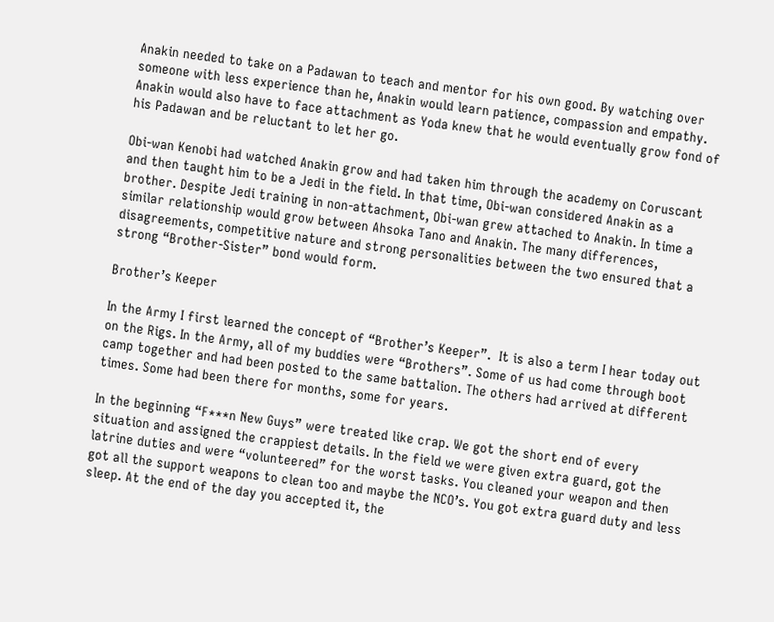Anakin needed to take on a Padawan to teach and mentor for his own good. By watching over someone with less experience than he, Anakin would learn patience, compassion and empathy. Anakin would also have to face attachment as Yoda knew that he would eventually grow fond of his Padawan and be reluctant to let her go.

Obi-wan Kenobi had watched Anakin grow and had taken him through the academy on Coruscant and then taught him to be a Jedi in the field. In that time, Obi-wan considered Anakin as a brother. Despite Jedi training in non-attachment, Obi-wan grew attached to Anakin. In time a similar relationship would grow between Ahsoka Tano and Anakin. The many differences, disagreements, competitive nature and strong personalities between the two ensured that a strong “Brother-Sister” bond would form.

Brother’s Keeper

In the Army I first learned the concept of “Brother’s Keeper”.  It is also a term I hear today out on the Rigs. In the Army, all of my buddies were “Brothers”. Some of us had come through boot camp together and had been posted to the same battalion. The others had arrived at different times. Some had been there for months, some for years.

In the beginning “F***n New Guys” were treated like crap. We got the short end of every situation and assigned the crappiest details. In the field we were given extra guard, got the latrine duties and were “volunteered” for the worst tasks. You cleaned your weapon and then got all the support weapons to clean too and maybe the NCO’s. You got extra guard duty and less sleep. At the end of the day you accepted it, the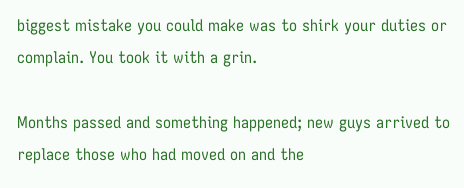biggest mistake you could make was to shirk your duties or complain. You took it with a grin.

Months passed and something happened; new guys arrived to replace those who had moved on and the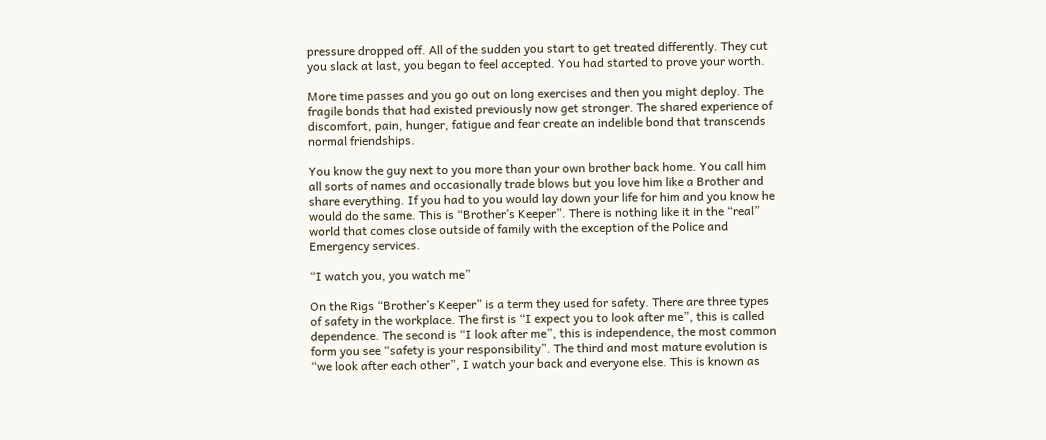pressure dropped off. All of the sudden you start to get treated differently. They cut you slack at last, you began to feel accepted. You had started to prove your worth.

More time passes and you go out on long exercises and then you might deploy. The fragile bonds that had existed previously now get stronger. The shared experience of discomfort, pain, hunger, fatigue and fear create an indelible bond that transcends normal friendships.

You know the guy next to you more than your own brother back home. You call him all sorts of names and occasionally trade blows but you love him like a Brother and share everything. If you had to you would lay down your life for him and you know he would do the same. This is “Brother’s Keeper”. There is nothing like it in the “real” world that comes close outside of family with the exception of the Police and Emergency services.

“I watch you, you watch me”

On the Rigs “Brother’s Keeper” is a term they used for safety. There are three types of safety in the workplace. The first is “I expect you to look after me”, this is called dependence. The second is “I look after me”, this is independence, the most common form you see “safety is your responsibility”. The third and most mature evolution is “we look after each other”, I watch your back and everyone else. This is known as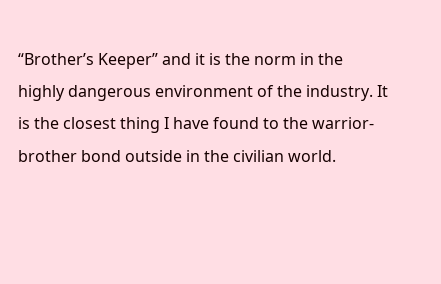“Brother’s Keeper” and it is the norm in the highly dangerous environment of the industry. It is the closest thing I have found to the warrior-brother bond outside in the civilian world.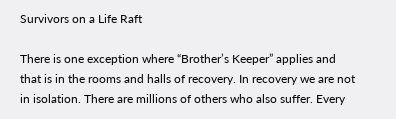Survivors on a Life Raft

There is one exception where “Brother’s Keeper” applies and that is in the rooms and halls of recovery. In recovery we are not in isolation. There are millions of others who also suffer. Every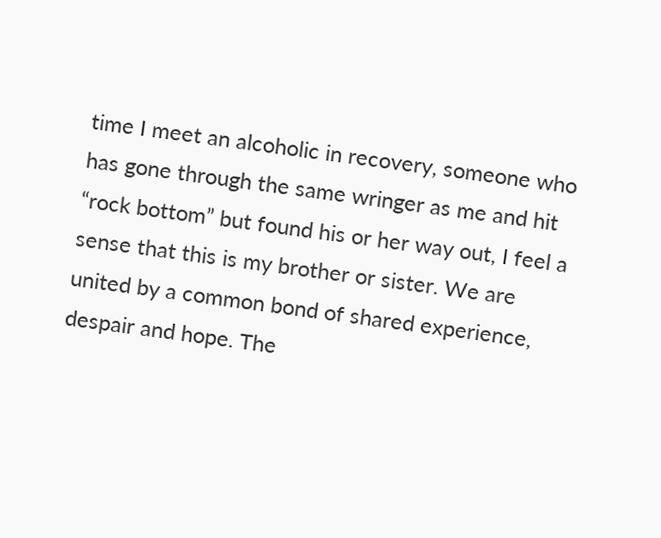time I meet an alcoholic in recovery, someone who has gone through the same wringer as me and hit “rock bottom” but found his or her way out, I feel a sense that this is my brother or sister. We are united by a common bond of shared experience, despair and hope. The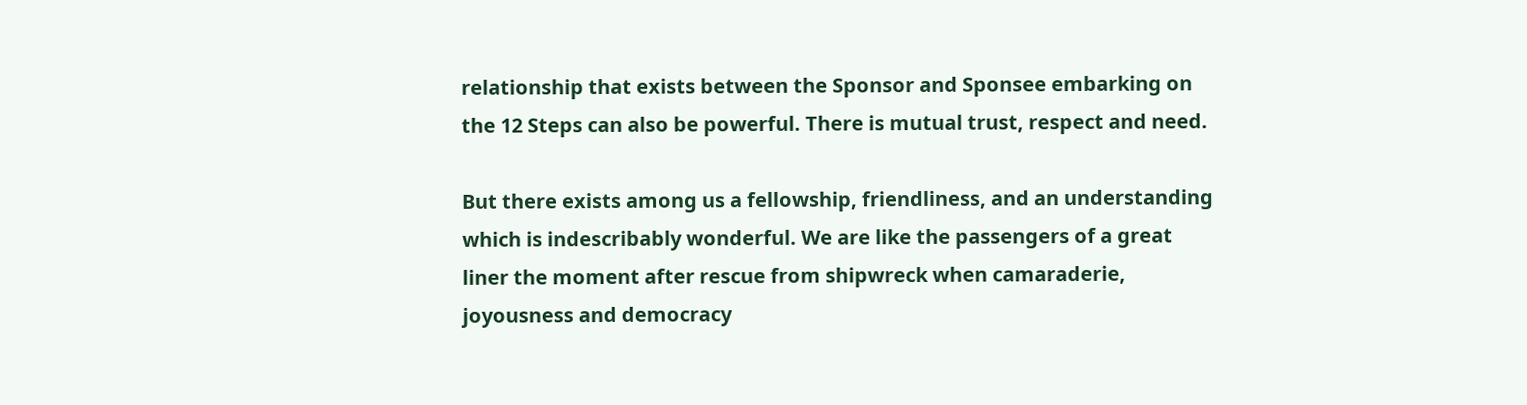relationship that exists between the Sponsor and Sponsee embarking on the 12 Steps can also be powerful. There is mutual trust, respect and need.

But there exists among us a fellowship, friendliness, and an understanding which is indescribably wonderful. We are like the passengers of a great liner the moment after rescue from shipwreck when camaraderie, joyousness and democracy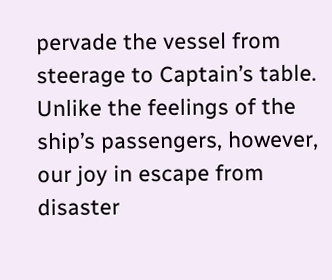pervade the vessel from steerage to Captain’s table. Unlike the feelings of the ship’s passengers, however, our joy in escape from disaster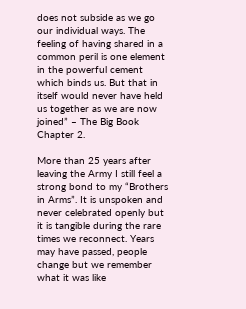does not subside as we go our individual ways. The feeling of having shared in a common peril is one element in the powerful cement which binds us. But that in itself would never have held us together as we are now joined” – The Big Book Chapter 2.

More than 25 years after leaving the Army I still feel a strong bond to my “Brothers in Arms”. It is unspoken and never celebrated openly but it is tangible during the rare times we reconnect. Years may have passed, people change but we remember what it was like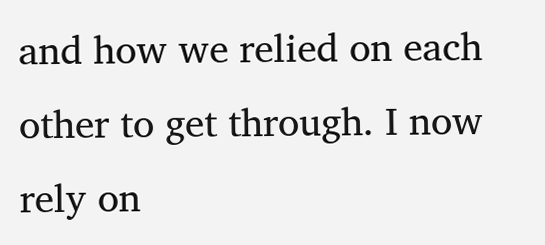and how we relied on each other to get through. I now rely on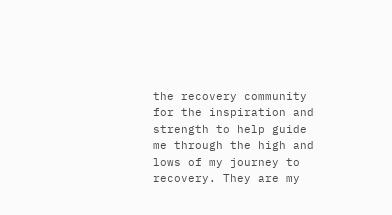the recovery community for the inspiration and strength to help guide me through the high and lows of my journey to recovery. They are my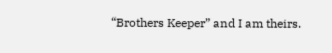“Brothers Keeper” and I am theirs.